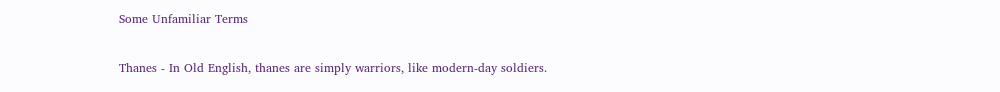Some Unfamiliar Terms

Thanes - In Old English, thanes are simply warriors, like modern-day soldiers.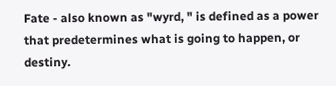Fate - also known as "wyrd, " is defined as a power that predetermines what is going to happen, or destiny.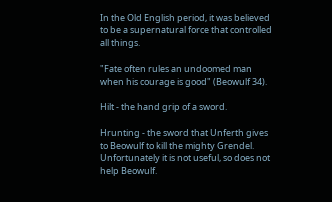In the Old English period, it was believed to be a supernatural force that controlled all things.

"Fate often rules an undoomed man when his courage is good" (Beowulf 34).

Hilt - the hand grip of a sword.

Hrunting - the sword that Unferth gives to Beowulf to kill the mighty Grendel. Unfortunately it is not useful, so does not help Beowulf.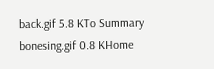back.gif 5.8 KTo Summary
bonesing.gif 0.8 KHome